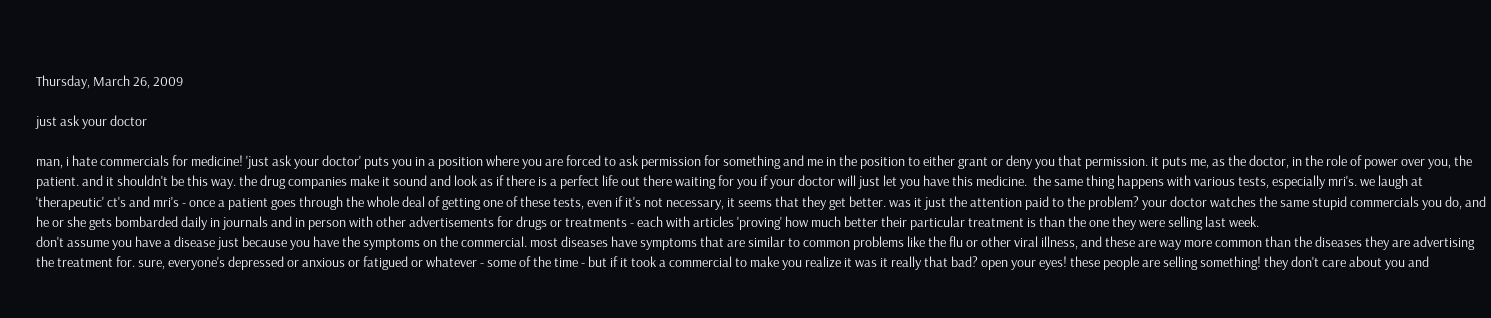Thursday, March 26, 2009

just ask your doctor

man, i hate commercials for medicine! 'just ask your doctor' puts you in a position where you are forced to ask permission for something and me in the position to either grant or deny you that permission. it puts me, as the doctor, in the role of power over you, the patient. and it shouldn't be this way. the drug companies make it sound and look as if there is a perfect life out there waiting for you if your doctor will just let you have this medicine.  the same thing happens with various tests, especially mri's. we laugh at 'therapeutic' ct's and mri's - once a patient goes through the whole deal of getting one of these tests, even if it's not necessary, it seems that they get better. was it just the attention paid to the problem? your doctor watches the same stupid commercials you do, and he or she gets bombarded daily in journals and in person with other advertisements for drugs or treatments - each with articles 'proving' how much better their particular treatment is than the one they were selling last week.
don't assume you have a disease just because you have the symptoms on the commercial. most diseases have symptoms that are similar to common problems like the flu or other viral illness, and these are way more common than the diseases they are advertising the treatment for. sure, everyone's depressed or anxious or fatigued or whatever - some of the time - but if it took a commercial to make you realize it was it really that bad? open your eyes! these people are selling something! they don't care about you and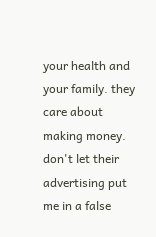your health and your family. they care about making money.
don't let their advertising put me in a false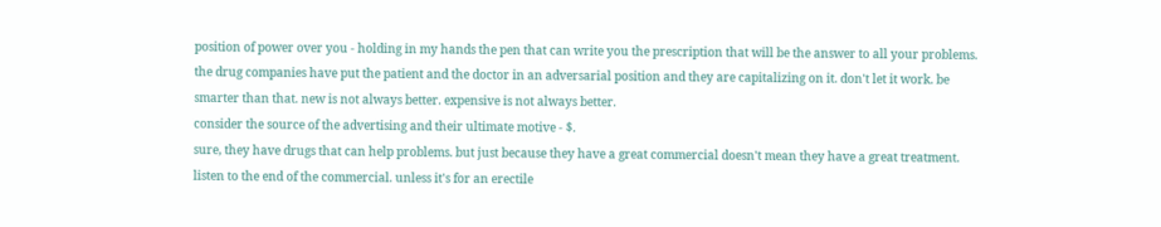position of power over you - holding in my hands the pen that can write you the prescription that will be the answer to all your problems. the drug companies have put the patient and the doctor in an adversarial position and they are capitalizing on it. don't let it work. be smarter than that. new is not always better. expensive is not always better.
consider the source of the advertising and their ultimate motive - $.
sure, they have drugs that can help problems. but just because they have a great commercial doesn't mean they have a great treatment. listen to the end of the commercial. unless it's for an erectile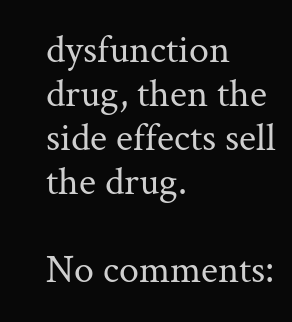dysfunction drug, then the side effects sell the drug.

No comments: